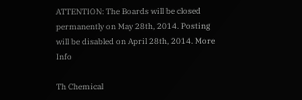ATTENTION: The Boards will be closed permanently on May 28th, 2014. Posting will be disabled on April 28th, 2014. More Info

Th Chemical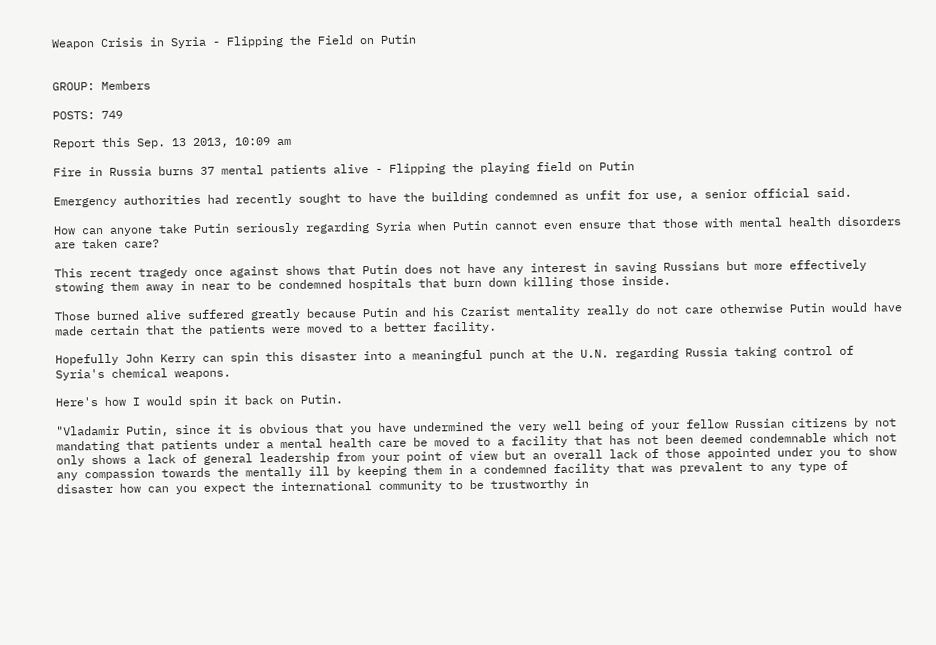Weapon Crisis in Syria - Flipping the Field on Putin


GROUP: Members

POSTS: 749

Report this Sep. 13 2013, 10:09 am

Fire in Russia burns 37 mental patients alive - Flipping the playing field on Putin

Emergency authorities had recently sought to have the building condemned as unfit for use, a senior official said.

How can anyone take Putin seriously regarding Syria when Putin cannot even ensure that those with mental health disorders are taken care?

This recent tragedy once against shows that Putin does not have any interest in saving Russians but more effectively stowing them away in near to be condemned hospitals that burn down killing those inside.

Those burned alive suffered greatly because Putin and his Czarist mentality really do not care otherwise Putin would have made certain that the patients were moved to a better facility.

Hopefully John Kerry can spin this disaster into a meaningful punch at the U.N. regarding Russia taking control of Syria's chemical weapons.

Here's how I would spin it back on Putin.

"Vladamir Putin, since it is obvious that you have undermined the very well being of your fellow Russian citizens by not mandating that patients under a mental health care be moved to a facility that has not been deemed condemnable which not only shows a lack of general leadership from your point of view but an overall lack of those appointed under you to show any compassion towards the mentally ill by keeping them in a condemned facility that was prevalent to any type of disaster how can you expect the international community to be trustworthy in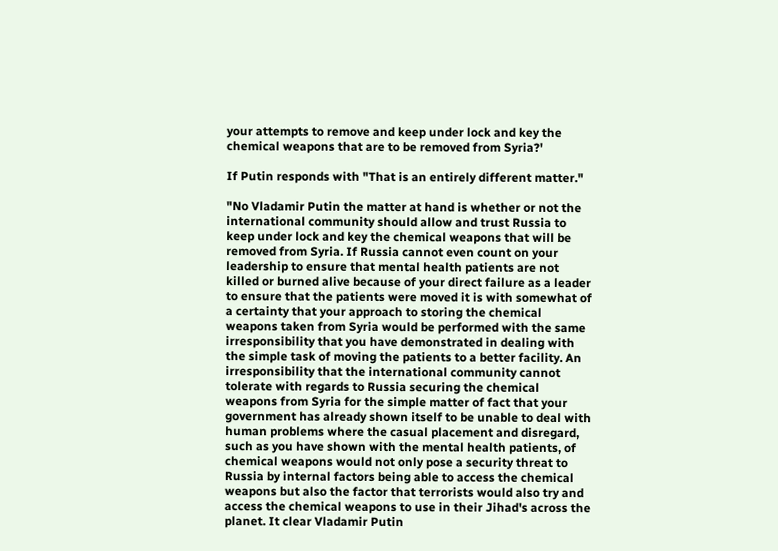your attempts to remove and keep under lock and key the chemical weapons that are to be removed from Syria?'

If Putin responds with "That is an entirely different matter."

"No Vladamir Putin the matter at hand is whether or not the international community should allow and trust Russia to keep under lock and key the chemical weapons that will be removed from Syria. If Russia cannot even count on your leadership to ensure that mental health patients are not killed or burned alive because of your direct failure as a leader to ensure that the patients were moved it is with somewhat of a certainty that your approach to storing the chemical weapons taken from Syria would be performed with the same irresponsibility that you have demonstrated in dealing with the simple task of moving the patients to a better facility. An irresponsibility that the international community cannot tolerate with regards to Russia securing the chemical weapons from Syria for the simple matter of fact that your government has already shown itself to be unable to deal with human problems where the casual placement and disregard, such as you have shown with the mental health patients, of chemical weapons would not only pose a security threat to Russia by internal factors being able to access the chemical weapons but also the factor that terrorists would also try and access the chemical weapons to use in their Jihad's across the planet. It clear Vladamir Putin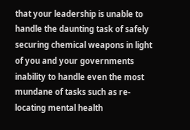that your leadership is unable to handle the daunting task of safely securing chemical weapons in light of you and your governments inability to handle even the most mundane of tasks such as re-locating mental health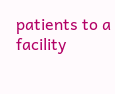patients to a facility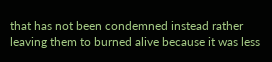that has not been condemned instead rather leaving them to burned alive because it was less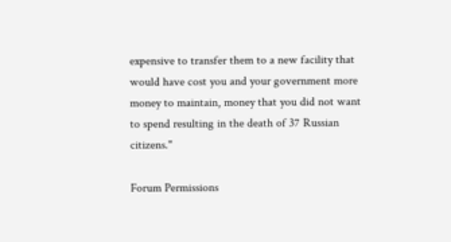expensive to transfer them to a new facility that would have cost you and your government more money to maintain, money that you did not want to spend resulting in the death of 37 Russian citizens."

Forum Permissions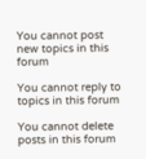You cannot post new topics in this forum

You cannot reply to topics in this forum

You cannot delete posts in this forum